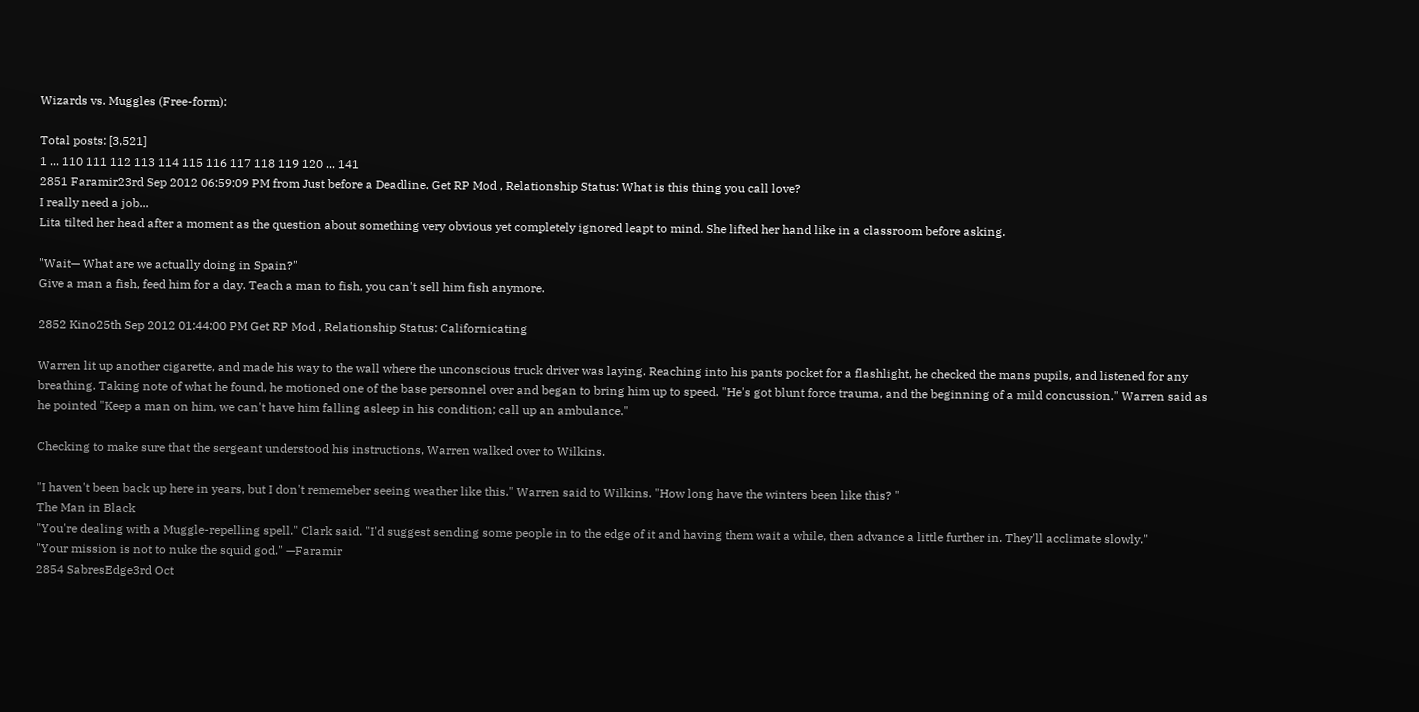Wizards vs. Muggles (Free-form):

Total posts: [3,521]
1 ... 110 111 112 113 114 115 116 117 118 119 120 ... 141
2851 Faramir23rd Sep 2012 06:59:09 PM from Just before a Deadline. Get RP Mod , Relationship Status: What is this thing you call love?
I really need a job...
Lita tilted her head after a moment as the question about something very obvious yet completely ignored leapt to mind. She lifted her hand like in a classroom before asking.

"Wait— What are we actually doing in Spain?"
Give a man a fish, feed him for a day. Teach a man to fish, you can't sell him fish anymore.

2852 Kino25th Sep 2012 01:44:00 PM Get RP Mod , Relationship Status: Californicating

Warren lit up another cigarette, and made his way to the wall where the unconscious truck driver was laying. Reaching into his pants pocket for a flashlight, he checked the mans pupils, and listened for any breathing. Taking note of what he found, he motioned one of the base personnel over and began to bring him up to speed. "He's got blunt force trauma, and the beginning of a mild concussion." Warren said as he pointed "Keep a man on him, we can't have him falling asleep in his condition; call up an ambulance."

Checking to make sure that the sergeant understood his instructions, Warren walked over to Wilkins.

"I haven't been back up here in years, but I don't rememeber seeing weather like this." Warren said to Wilkins. "How long have the winters been like this? "
The Man in Black
"You're dealing with a Muggle-repelling spell." Clark said. "I'd suggest sending some people in to the edge of it and having them wait a while, then advance a little further in. They'll acclimate slowly."
"Your mission is not to nuke the squid god." —Faramir
2854 SabresEdge3rd Oct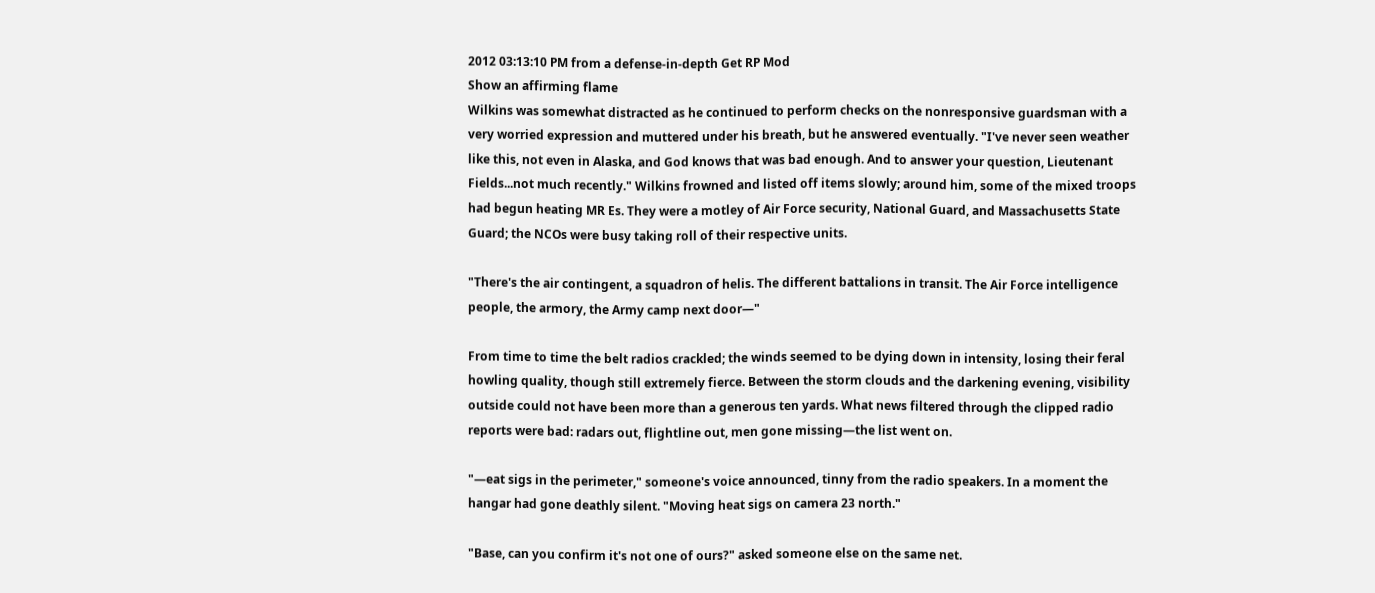2012 03:13:10 PM from a defense-in-depth Get RP Mod
Show an affirming flame
Wilkins was somewhat distracted as he continued to perform checks on the nonresponsive guardsman with a very worried expression and muttered under his breath, but he answered eventually. "I've never seen weather like this, not even in Alaska, and God knows that was bad enough. And to answer your question, Lieutenant Fields...not much recently." Wilkins frowned and listed off items slowly; around him, some of the mixed troops had begun heating MR Es. They were a motley of Air Force security, National Guard, and Massachusetts State Guard; the NCOs were busy taking roll of their respective units.

"There's the air contingent, a squadron of helis. The different battalions in transit. The Air Force intelligence people, the armory, the Army camp next door—"

From time to time the belt radios crackled; the winds seemed to be dying down in intensity, losing their feral howling quality, though still extremely fierce. Between the storm clouds and the darkening evening, visibility outside could not have been more than a generous ten yards. What news filtered through the clipped radio reports were bad: radars out, flightline out, men gone missing—the list went on.

"—eat sigs in the perimeter," someone's voice announced, tinny from the radio speakers. In a moment the hangar had gone deathly silent. "Moving heat sigs on camera 23 north."

"Base, can you confirm it's not one of ours?" asked someone else on the same net.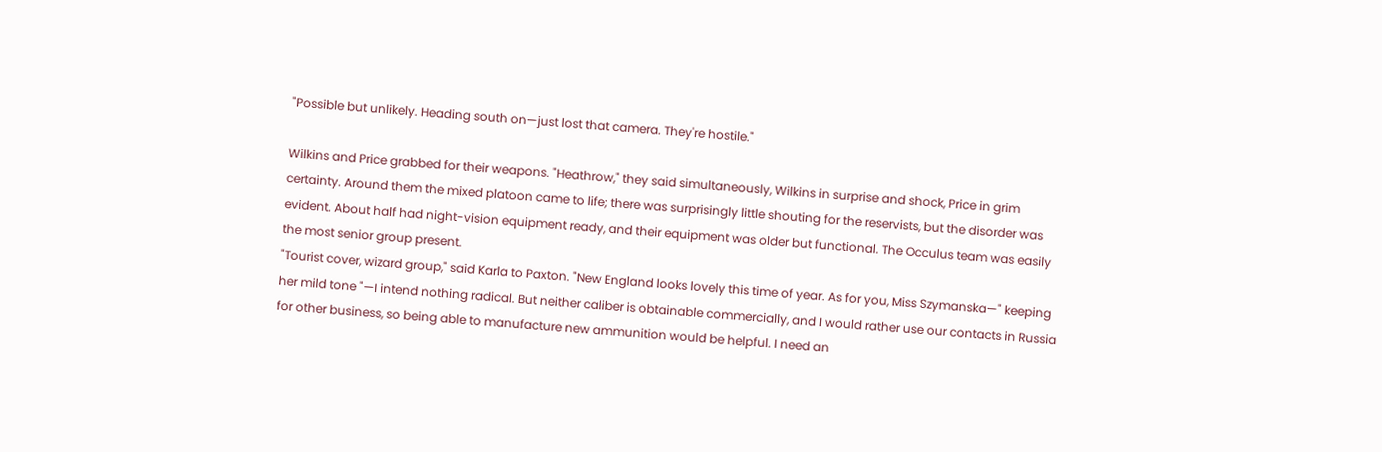"Possible but unlikely. Heading south on—just lost that camera. They're hostile."

Wilkins and Price grabbed for their weapons. "Heathrow," they said simultaneously, Wilkins in surprise and shock, Price in grim certainty. Around them the mixed platoon came to life; there was surprisingly little shouting for the reservists, but the disorder was evident. About half had night-vision equipment ready, and their equipment was older but functional. The Occulus team was easily the most senior group present.
"Tourist cover, wizard group," said Karla to Paxton. "New England looks lovely this time of year. As for you, Miss Szymanska—" keeping her mild tone "—I intend nothing radical. But neither caliber is obtainable commercially, and I would rather use our contacts in Russia for other business, so being able to manufacture new ammunition would be helpful. I need an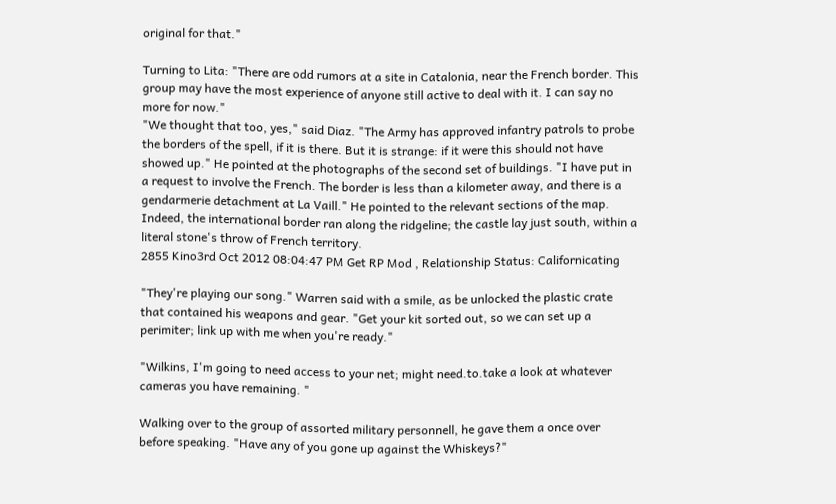original for that."

Turning to Lita: "There are odd rumors at a site in Catalonia, near the French border. This group may have the most experience of anyone still active to deal with it. I can say no more for now."
"We thought that too, yes," said Diaz. "The Army has approved infantry patrols to probe the borders of the spell, if it is there. But it is strange: if it were this should not have showed up." He pointed at the photographs of the second set of buildings. "I have put in a request to involve the French. The border is less than a kilometer away, and there is a gendarmerie detachment at La Vaill." He pointed to the relevant sections of the map. Indeed, the international border ran along the ridgeline; the castle lay just south, within a literal stone's throw of French territory.
2855 Kino3rd Oct 2012 08:04:47 PM Get RP Mod , Relationship Status: Californicating

"They're playing our song." Warren said with a smile, as be unlocked the plastic crate that contained his weapons and gear. "Get your kit sorted out, so we can set up a perimiter; link up with me when you're ready."

"Wilkins, I'm going to need access to your net; might need.to.take a look at whatever cameras you have remaining. "

Walking over to the group of assorted military personnell, he gave them a once over before speaking. "Have any of you gone up against the Whiskeys?"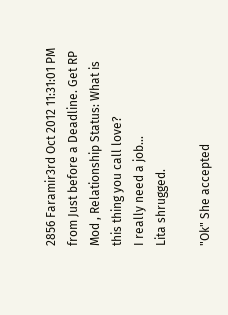2856 Faramir3rd Oct 2012 11:31:01 PM from Just before a Deadline. Get RP Mod , Relationship Status: What is this thing you call love?
I really need a job...
Lita shrugged.

"Ok" She accepted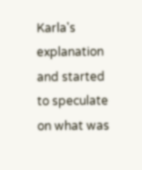Karla's explanation and started to speculate on what was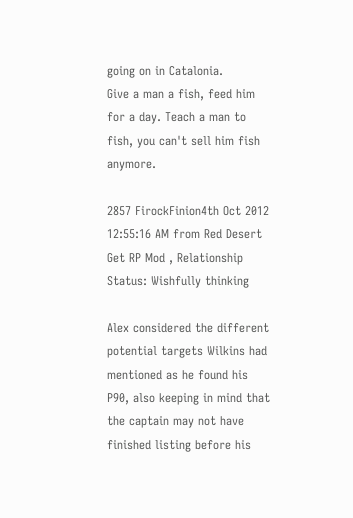going on in Catalonia.
Give a man a fish, feed him for a day. Teach a man to fish, you can't sell him fish anymore.

2857 FirockFinion4th Oct 2012 12:55:16 AM from Red Desert Get RP Mod , Relationship Status: Wishfully thinking

Alex considered the different potential targets Wilkins had mentioned as he found his P90, also keeping in mind that the captain may not have finished listing before his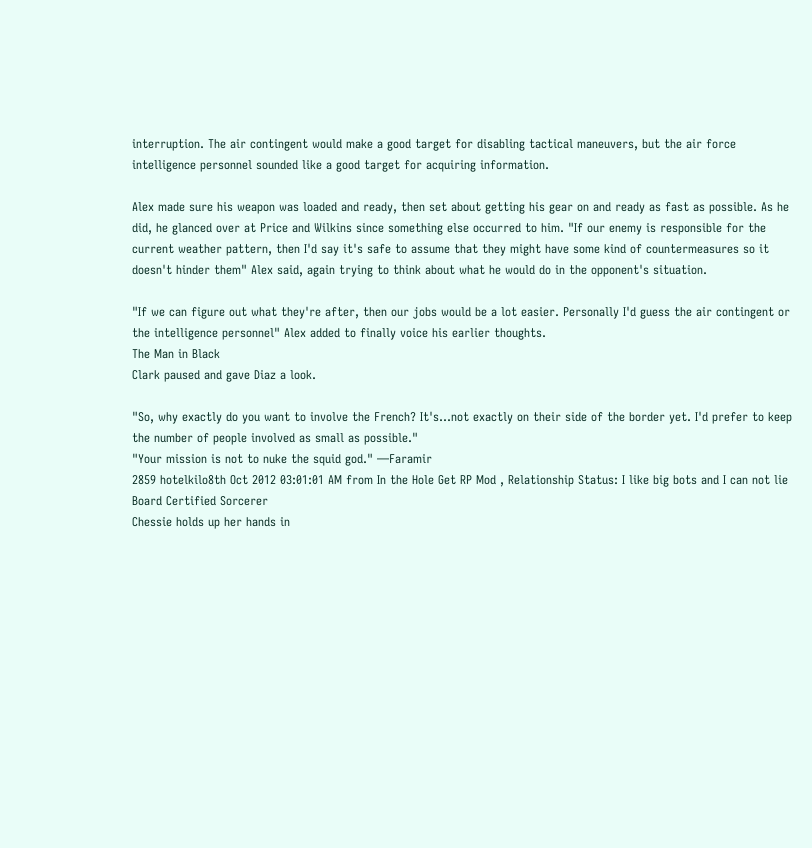interruption. The air contingent would make a good target for disabling tactical maneuvers, but the air force intelligence personnel sounded like a good target for acquiring information.

Alex made sure his weapon was loaded and ready, then set about getting his gear on and ready as fast as possible. As he did, he glanced over at Price and Wilkins since something else occurred to him. "If our enemy is responsible for the current weather pattern, then I'd say it's safe to assume that they might have some kind of countermeasures so it doesn't hinder them" Alex said, again trying to think about what he would do in the opponent's situation.

"If we can figure out what they're after, then our jobs would be a lot easier. Personally I'd guess the air contingent or the intelligence personnel" Alex added to finally voice his earlier thoughts.
The Man in Black
Clark paused and gave Diaz a look.

"So, why exactly do you want to involve the French? It's...not exactly on their side of the border yet. I'd prefer to keep the number of people involved as small as possible."
"Your mission is not to nuke the squid god." —Faramir
2859 hotelkilo8th Oct 2012 03:01:01 AM from In the Hole Get RP Mod , Relationship Status: I like big bots and I can not lie
Board Certified Sorcerer
Chessie holds up her hands in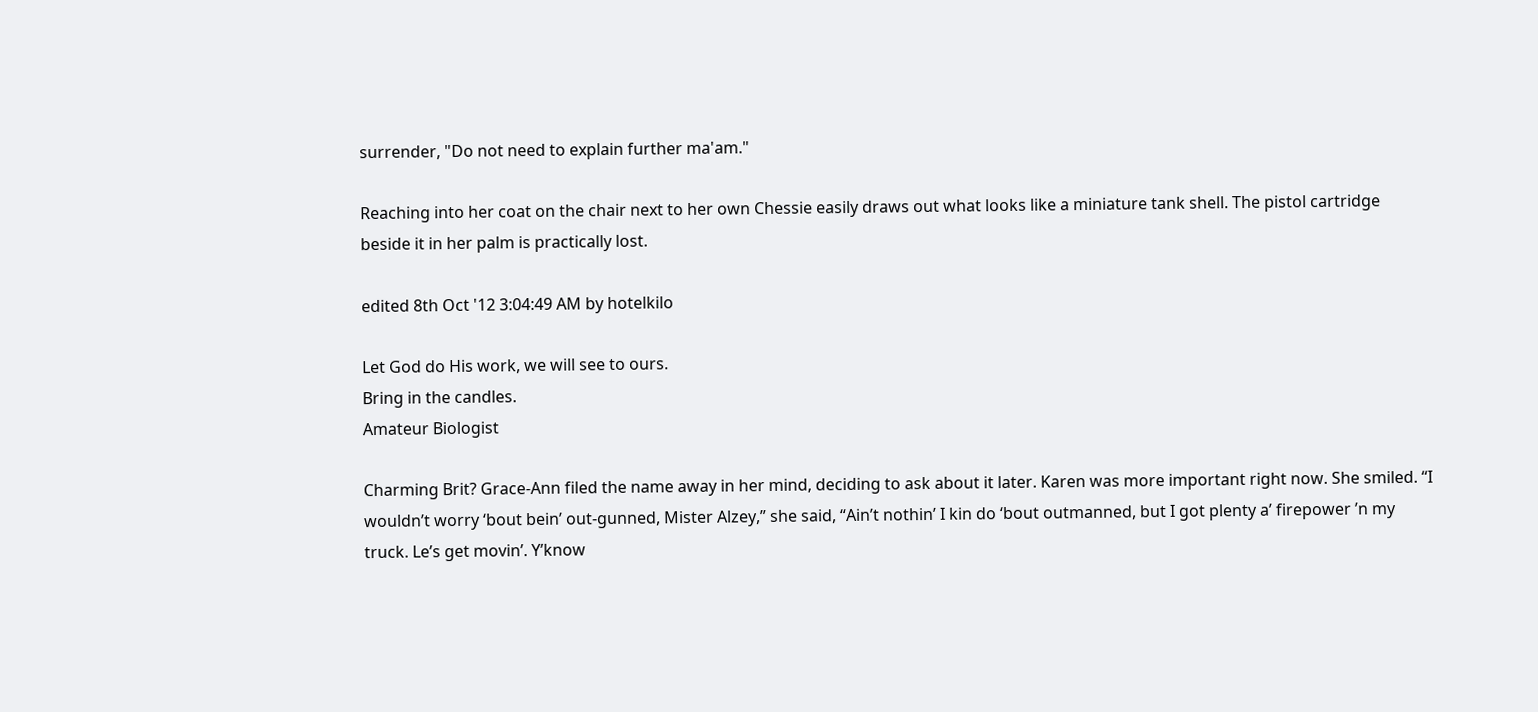surrender, "Do not need to explain further ma'am."

Reaching into her coat on the chair next to her own Chessie easily draws out what looks like a miniature tank shell. The pistol cartridge beside it in her palm is practically lost.

edited 8th Oct '12 3:04:49 AM by hotelkilo

Let God do His work, we will see to ours.
Bring in the candles.
Amateur Biologist

Charming Brit? Grace-Ann filed the name away in her mind, deciding to ask about it later. Karen was more important right now. She smiled. “I wouldn’t worry ‘bout bein’ out-gunned, Mister Alzey,” she said, “Ain’t nothin’ I kin do ‘bout outmanned, but I got plenty a’ firepower ’n my truck. Le’s get movin’. Y’know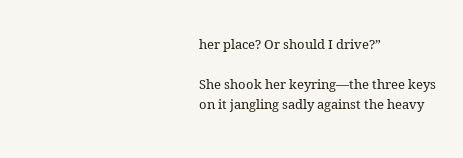her place? Or should I drive?”

She shook her keyring—the three keys on it jangling sadly against the heavy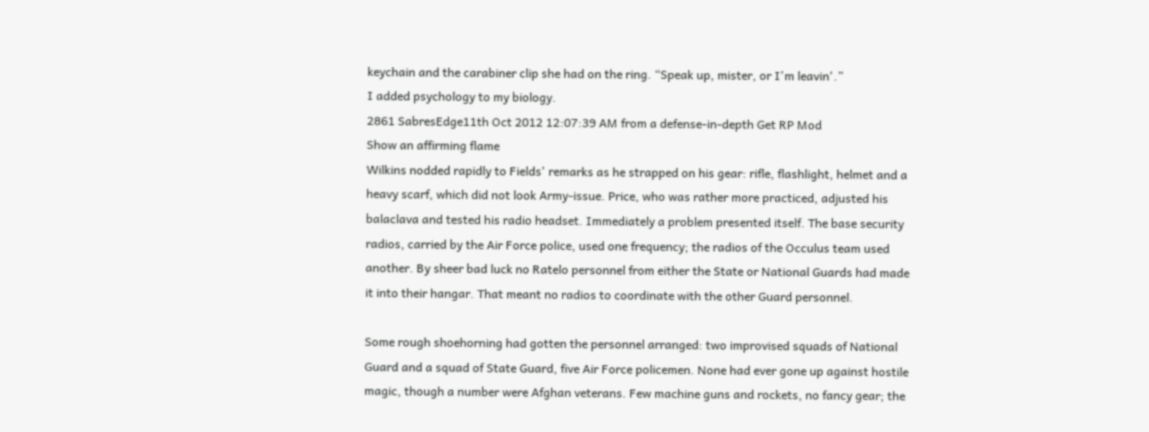keychain and the carabiner clip she had on the ring. “Speak up, mister, or I'm leavin'.”
I added psychology to my biology.
2861 SabresEdge11th Oct 2012 12:07:39 AM from a defense-in-depth Get RP Mod
Show an affirming flame
Wilkins nodded rapidly to Fields' remarks as he strapped on his gear: rifle, flashlight, helmet and a heavy scarf, which did not look Army-issue. Price, who was rather more practiced, adjusted his balaclava and tested his radio headset. Immediately a problem presented itself. The base security radios, carried by the Air Force police, used one frequency; the radios of the Occulus team used another. By sheer bad luck no Ratelo personnel from either the State or National Guards had made it into their hangar. That meant no radios to coordinate with the other Guard personnel.

Some rough shoehorning had gotten the personnel arranged: two improvised squads of National Guard and a squad of State Guard, five Air Force policemen. None had ever gone up against hostile magic, though a number were Afghan veterans. Few machine guns and rockets, no fancy gear; the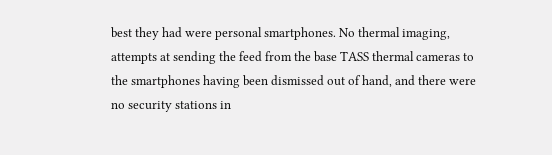best they had were personal smartphones. No thermal imaging, attempts at sending the feed from the base TASS thermal cameras to the smartphones having been dismissed out of hand, and there were no security stations in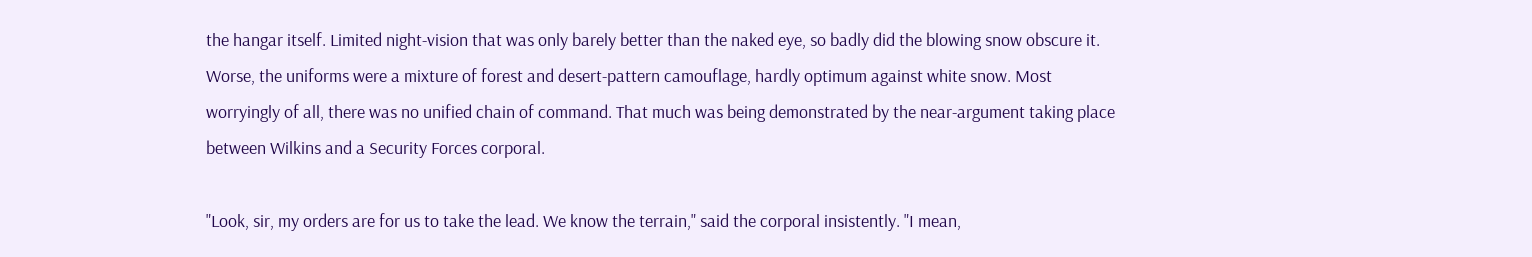the hangar itself. Limited night-vision that was only barely better than the naked eye, so badly did the blowing snow obscure it. Worse, the uniforms were a mixture of forest and desert-pattern camouflage, hardly optimum against white snow. Most worryingly of all, there was no unified chain of command. That much was being demonstrated by the near-argument taking place between Wilkins and a Security Forces corporal.

"Look, sir, my orders are for us to take the lead. We know the terrain," said the corporal insistently. "I mean,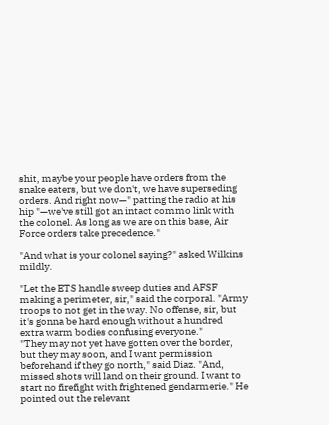shit, maybe your people have orders from the snake eaters, but we don't, we have superseding orders. And right now—" patting the radio at his hip "—we've still got an intact commo link with the colonel. As long as we are on this base, Air Force orders take precedence."

"And what is your colonel saying?" asked Wilkins mildly.

"Let the ETS handle sweep duties and AFSF making a perimeter, sir," said the corporal. "Army troops to not get in the way. No offense, sir, but it's gonna be hard enough without a hundred extra warm bodies confusing everyone."
"They may not yet have gotten over the border, but they may soon, and I want permission beforehand if they go north," said Diaz. "And, missed shots will land on their ground. I want to start no firefight with frightened gendarmerie." He pointed out the relevant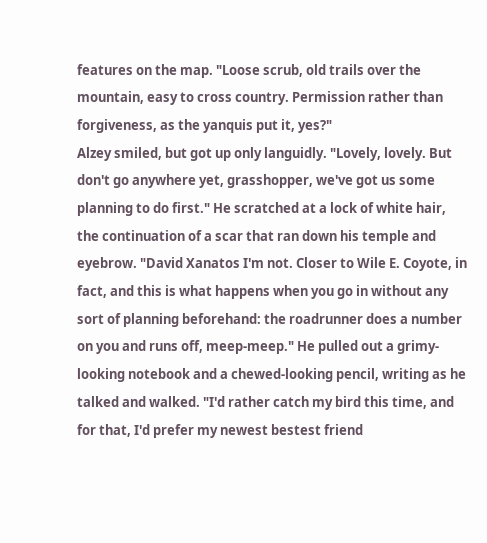features on the map. "Loose scrub, old trails over the mountain, easy to cross country. Permission rather than forgiveness, as the yanquis put it, yes?"
Alzey smiled, but got up only languidly. "Lovely, lovely. But don't go anywhere yet, grasshopper, we've got us some planning to do first." He scratched at a lock of white hair, the continuation of a scar that ran down his temple and eyebrow. "David Xanatos I'm not. Closer to Wile E. Coyote, in fact, and this is what happens when you go in without any sort of planning beforehand: the roadrunner does a number on you and runs off, meep-meep." He pulled out a grimy-looking notebook and a chewed-looking pencil, writing as he talked and walked. "I'd rather catch my bird this time, and for that, I'd prefer my newest bestest friend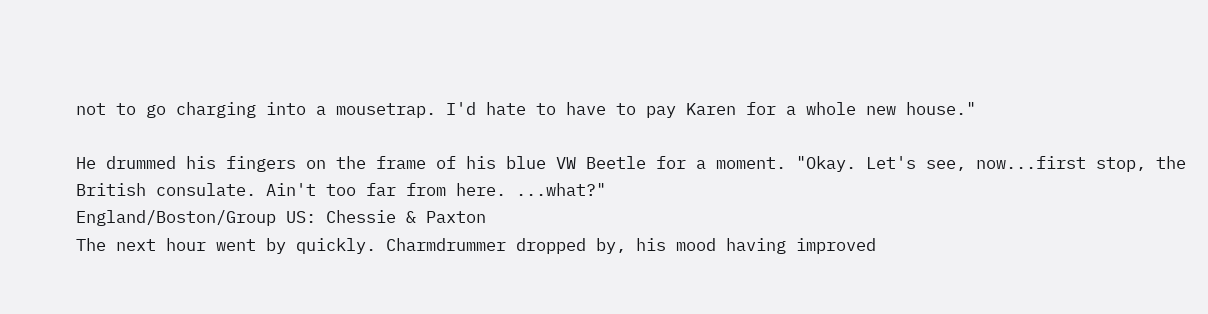not to go charging into a mousetrap. I'd hate to have to pay Karen for a whole new house."

He drummed his fingers on the frame of his blue VW Beetle for a moment. "Okay. Let's see, now...first stop, the British consulate. Ain't too far from here. ...what?"
England/Boston/Group US: Chessie & Paxton
The next hour went by quickly. Charmdrummer dropped by, his mood having improved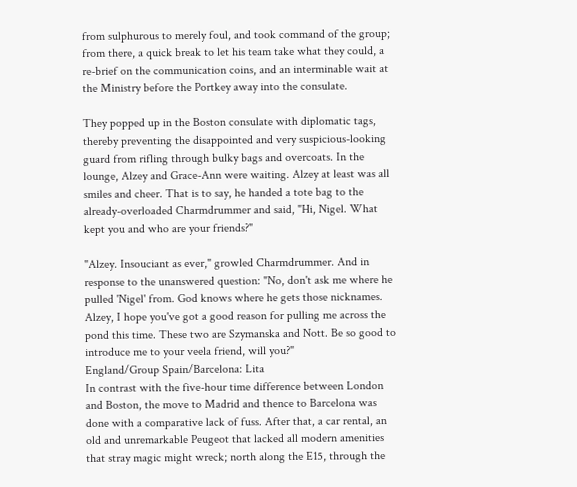from sulphurous to merely foul, and took command of the group; from there, a quick break to let his team take what they could, a re-brief on the communication coins, and an interminable wait at the Ministry before the Portkey away into the consulate.

They popped up in the Boston consulate with diplomatic tags, thereby preventing the disappointed and very suspicious-looking guard from rifling through bulky bags and overcoats. In the lounge, Alzey and Grace-Ann were waiting. Alzey at least was all smiles and cheer. That is to say, he handed a tote bag to the already-overloaded Charmdrummer and said, "Hi, Nigel. What kept you and who are your friends?"

"Alzey. Insouciant as ever," growled Charmdrummer. And in response to the unanswered question: "No, don't ask me where he pulled 'Nigel' from. God knows where he gets those nicknames. Alzey, I hope you've got a good reason for pulling me across the pond this time. These two are Szymanska and Nott. Be so good to introduce me to your veela friend, will you?"
England/Group Spain/Barcelona: Lita
In contrast with the five-hour time difference between London and Boston, the move to Madrid and thence to Barcelona was done with a comparative lack of fuss. After that, a car rental, an old and unremarkable Peugeot that lacked all modern amenities that stray magic might wreck; north along the E15, through the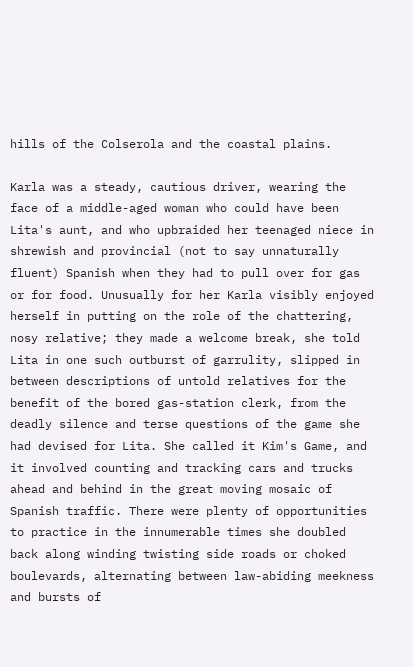hills of the Colserola and the coastal plains.

Karla was a steady, cautious driver, wearing the face of a middle-aged woman who could have been Lita's aunt, and who upbraided her teenaged niece in shrewish and provincial (not to say unnaturally fluent) Spanish when they had to pull over for gas or for food. Unusually for her Karla visibly enjoyed herself in putting on the role of the chattering, nosy relative; they made a welcome break, she told Lita in one such outburst of garrulity, slipped in between descriptions of untold relatives for the benefit of the bored gas-station clerk, from the deadly silence and terse questions of the game she had devised for Lita. She called it Kim's Game, and it involved counting and tracking cars and trucks ahead and behind in the great moving mosaic of Spanish traffic. There were plenty of opportunities to practice in the innumerable times she doubled back along winding twisting side roads or choked boulevards, alternating between law-abiding meekness and bursts of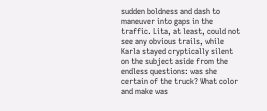sudden boldness and dash to maneuver into gaps in the traffic. Lita, at least, could not see any obvious trails, while Karla stayed cryptically silent on the subject aside from the endless questions: was she certain of the truck? What color and make was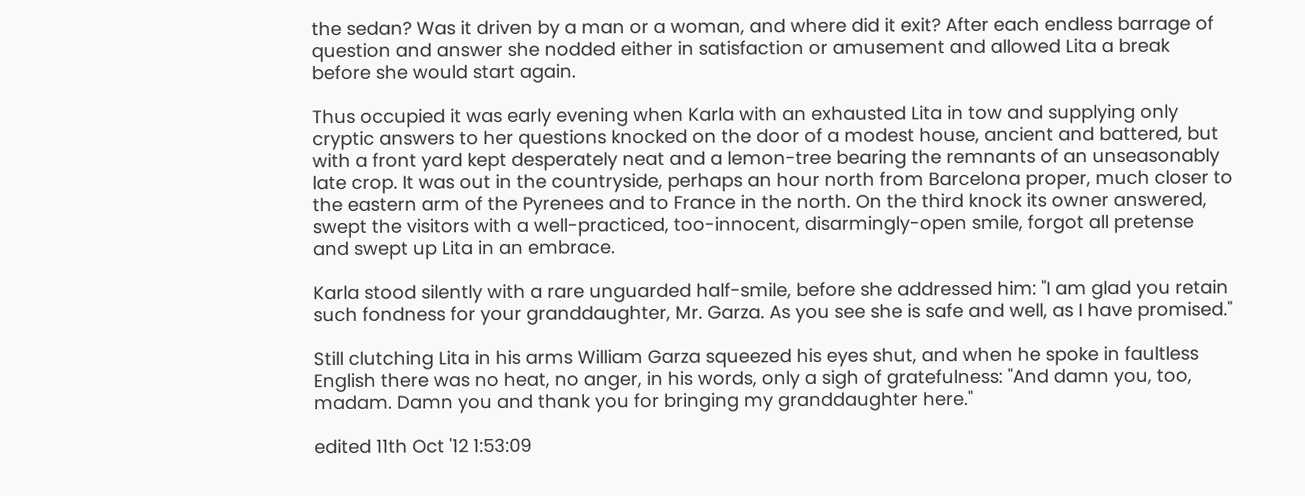the sedan? Was it driven by a man or a woman, and where did it exit? After each endless barrage of question and answer she nodded either in satisfaction or amusement and allowed Lita a break before she would start again.

Thus occupied it was early evening when Karla with an exhausted Lita in tow and supplying only cryptic answers to her questions knocked on the door of a modest house, ancient and battered, but with a front yard kept desperately neat and a lemon-tree bearing the remnants of an unseasonably late crop. It was out in the countryside, perhaps an hour north from Barcelona proper, much closer to the eastern arm of the Pyrenees and to France in the north. On the third knock its owner answered, swept the visitors with a well-practiced, too-innocent, disarmingly-open smile, forgot all pretense and swept up Lita in an embrace.

Karla stood silently with a rare unguarded half-smile, before she addressed him: "I am glad you retain such fondness for your granddaughter, Mr. Garza. As you see she is safe and well, as I have promised."

Still clutching Lita in his arms William Garza squeezed his eyes shut, and when he spoke in faultless English there was no heat, no anger, in his words, only a sigh of gratefulness: "And damn you, too, madam. Damn you and thank you for bringing my granddaughter here."

edited 11th Oct '12 1:53:09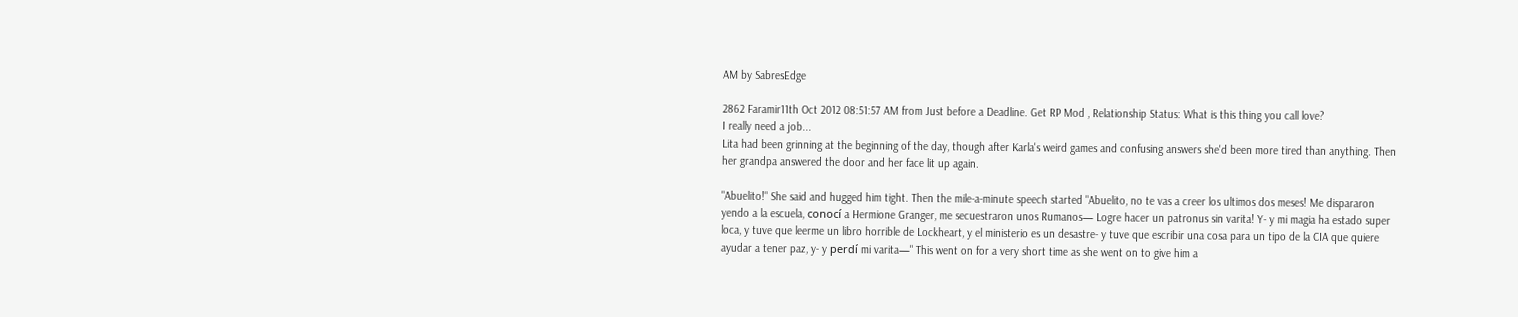AM by SabresEdge

2862 Faramir11th Oct 2012 08:51:57 AM from Just before a Deadline. Get RP Mod , Relationship Status: What is this thing you call love?
I really need a job...
Lita had been grinning at the beginning of the day, though after Karla's weird games and confusing answers she'd been more tired than anything. Then her grandpa answered the door and her face lit up again.

"Abuelito!" She said and hugged him tight. Then the mile-a-minute speech started "Abuelito, no te vas a creer los ultimos dos meses! Me dispararon yendo a la escuela, conocí a Hermione Granger, me secuestraron unos Rumanos— Logre hacer un patronus sin varita! Y- y mi magia ha estado super loca, y tuve que leerme un libro horrible de Lockheart, y el ministerio es un desastre- y tuve que escribir una cosa para un tipo de la CIA que quiere ayudar a tener paz, y- y perdí mi varita—" This went on for a very short time as she went on to give him a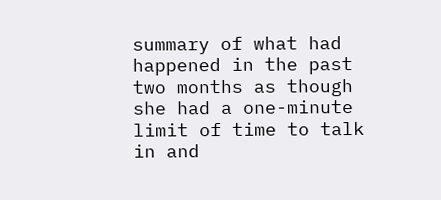summary of what had happened in the past two months as though she had a one-minute limit of time to talk in and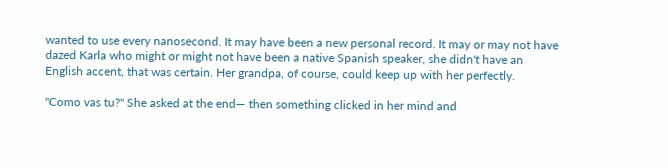wanted to use every nanosecond. It may have been a new personal record. It may or may not have dazed Karla who might or might not have been a native Spanish speaker, she didn't have an English accent, that was certain. Her grandpa, of course, could keep up with her perfectly.

"Como vas tu?" She asked at the end— then something clicked in her mind and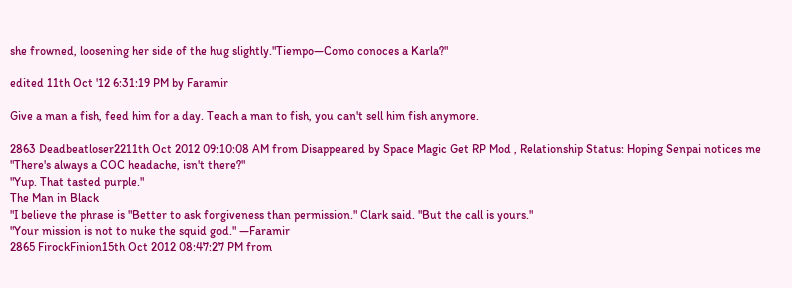she frowned, loosening her side of the hug slightly."Tiempo—Como conoces a Karla?"

edited 11th Oct '12 6:31:19 PM by Faramir

Give a man a fish, feed him for a day. Teach a man to fish, you can't sell him fish anymore.

2863 Deadbeatloser2211th Oct 2012 09:10:08 AM from Disappeared by Space Magic Get RP Mod , Relationship Status: Hoping Senpai notices me
"There's always a COC headache, isn't there?"
"Yup. That tasted purple."
The Man in Black
"I believe the phrase is "Better to ask forgiveness than permission." Clark said. "But the call is yours."
"Your mission is not to nuke the squid god." —Faramir
2865 FirockFinion15th Oct 2012 08:47:27 PM from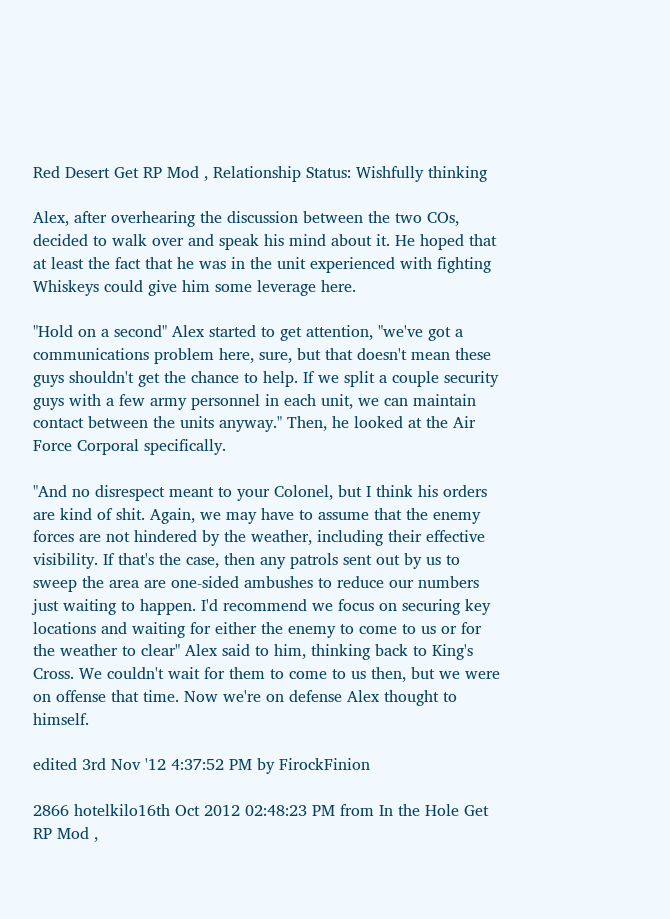Red Desert Get RP Mod , Relationship Status: Wishfully thinking

Alex, after overhearing the discussion between the two COs, decided to walk over and speak his mind about it. He hoped that at least the fact that he was in the unit experienced with fighting Whiskeys could give him some leverage here.

"Hold on a second" Alex started to get attention, "we've got a communications problem here, sure, but that doesn't mean these guys shouldn't get the chance to help. If we split a couple security guys with a few army personnel in each unit, we can maintain contact between the units anyway." Then, he looked at the Air Force Corporal specifically.

"And no disrespect meant to your Colonel, but I think his orders are kind of shit. Again, we may have to assume that the enemy forces are not hindered by the weather, including their effective visibility. If that's the case, then any patrols sent out by us to sweep the area are one-sided ambushes to reduce our numbers just waiting to happen. I'd recommend we focus on securing key locations and waiting for either the enemy to come to us or for the weather to clear" Alex said to him, thinking back to King's Cross. We couldn't wait for them to come to us then, but we were on offense that time. Now we're on defense Alex thought to himself.

edited 3rd Nov '12 4:37:52 PM by FirockFinion

2866 hotelkilo16th Oct 2012 02:48:23 PM from In the Hole Get RP Mod ,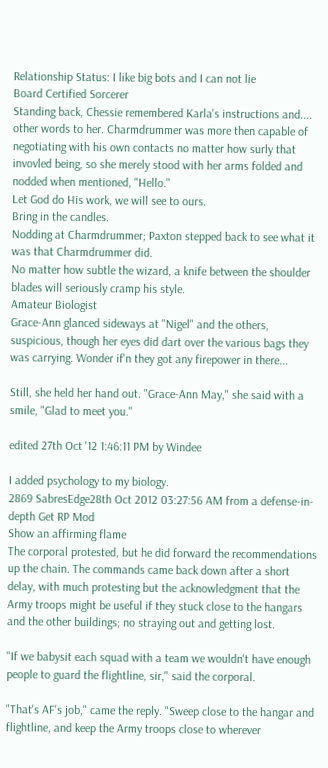Relationship Status: I like big bots and I can not lie
Board Certified Sorcerer
Standing back, Chessie remembered Karla's instructions and.... other words to her. Charmdrummer was more then capable of negotiating with his own contacts no matter how surly that invovled being, so she merely stood with her arms folded and nodded when mentioned, "Hello."
Let God do His work, we will see to ours.
Bring in the candles.
Nodding at Charmdrummer; Paxton stepped back to see what it was that Charmdrummer did.
No matter how subtle the wizard, a knife between the shoulder blades will seriously cramp his style.
Amateur Biologist
Grace-Ann glanced sideways at "Nigel" and the others, suspicious, though her eyes did dart over the various bags they was carrying. Wonder if'n they got any firepower in there...

Still, she held her hand out. "Grace-Ann May," she said with a smile, "Glad to meet you."

edited 27th Oct '12 1:46:11 PM by Windee

I added psychology to my biology.
2869 SabresEdge28th Oct 2012 03:27:56 AM from a defense-in-depth Get RP Mod
Show an affirming flame
The corporal protested, but he did forward the recommendations up the chain. The commands came back down after a short delay, with much protesting but the acknowledgment that the Army troops might be useful if they stuck close to the hangars and the other buildings; no straying out and getting lost.

"If we babysit each squad with a team we wouldn't have enough people to guard the flightline, sir," said the corporal.

"That's AF's job," came the reply. "Sweep close to the hangar and flightline, and keep the Army troops close to wherever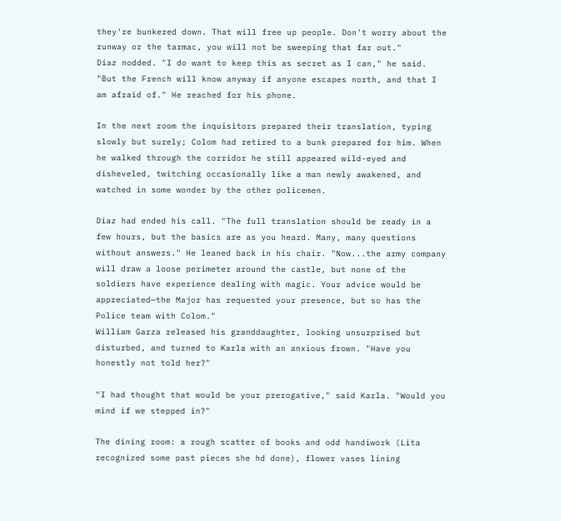they're bunkered down. That will free up people. Don't worry about the runway or the tarmac, you will not be sweeping that far out."
Diaz nodded. "I do want to keep this as secret as I can," he said. "But the French will know anyway if anyone escapes north, and that I am afraid of." He reached for his phone.

In the next room the inquisitors prepared their translation, typing slowly but surely; Colom had retired to a bunk prepared for him. When he walked through the corridor he still appeared wild-eyed and disheveled, twitching occasionally like a man newly awakened, and watched in some wonder by the other policemen.

Diaz had ended his call. "The full translation should be ready in a few hours, but the basics are as you heard. Many, many questions without answers." He leaned back in his chair. "Now...the army company will draw a loose perimeter around the castle, but none of the soldiers have experience dealing with magic. Your advice would be appreciated—the Major has requested your presence, but so has the Police team with Colom."
William Garza released his granddaughter, looking unsurprised but disturbed, and turned to Karla with an anxious frown. "Have you honestly not told her?"

"I had thought that would be your prerogative," said Karla. "Would you mind if we stepped in?"

The dining room: a rough scatter of books and odd handiwork (Lita recognized some past pieces she hd done), flower vases lining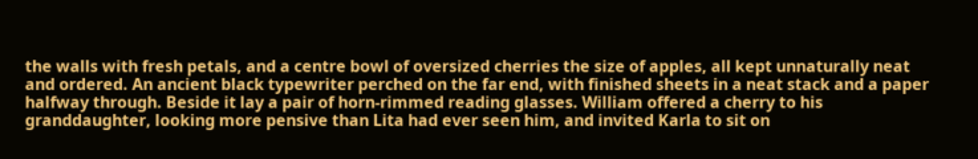the walls with fresh petals, and a centre bowl of oversized cherries the size of apples, all kept unnaturally neat and ordered. An ancient black typewriter perched on the far end, with finished sheets in a neat stack and a paper halfway through. Beside it lay a pair of horn-rimmed reading glasses. William offered a cherry to his granddaughter, looking more pensive than Lita had ever seen him, and invited Karla to sit on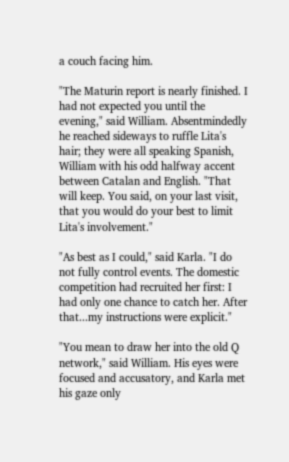a couch facing him.

"The Maturin report is nearly finished. I had not expected you until the evening," said William. Absentmindedly he reached sideways to ruffle Lita's hair; they were all speaking Spanish, William with his odd halfway accent between Catalan and English. "That will keep. You said, on your last visit, that you would do your best to limit Lita's involvement."

"As best as I could," said Karla. "I do not fully control events. The domestic competition had recruited her first: I had only one chance to catch her. After that...my instructions were explicit."

"You mean to draw her into the old Q network," said William. His eyes were focused and accusatory, and Karla met his gaze only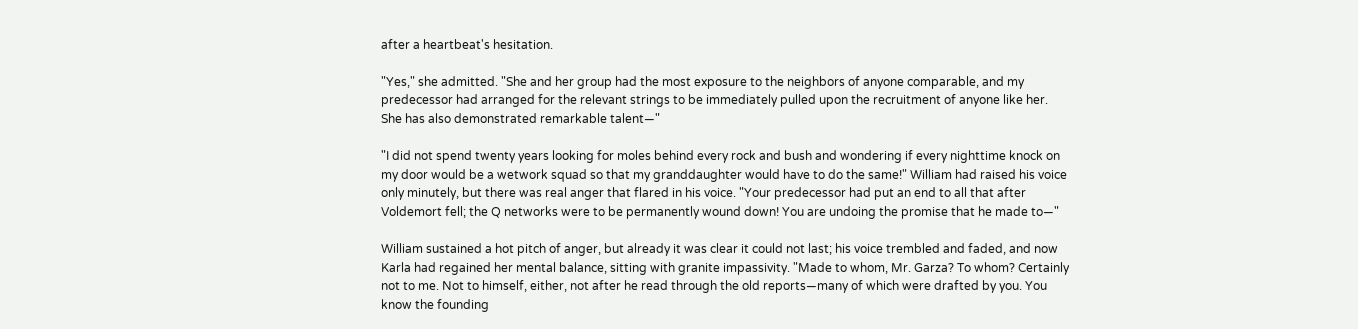after a heartbeat's hesitation.

"Yes," she admitted. "She and her group had the most exposure to the neighbors of anyone comparable, and my predecessor had arranged for the relevant strings to be immediately pulled upon the recruitment of anyone like her. She has also demonstrated remarkable talent—"

"I did not spend twenty years looking for moles behind every rock and bush and wondering if every nighttime knock on my door would be a wetwork squad so that my granddaughter would have to do the same!" William had raised his voice only minutely, but there was real anger that flared in his voice. "Your predecessor had put an end to all that after Voldemort fell; the Q networks were to be permanently wound down! You are undoing the promise that he made to—"

William sustained a hot pitch of anger, but already it was clear it could not last; his voice trembled and faded, and now Karla had regained her mental balance, sitting with granite impassivity. "Made to whom, Mr. Garza? To whom? Certainly not to me. Not to himself, either, not after he read through the old reports—many of which were drafted by you. You know the founding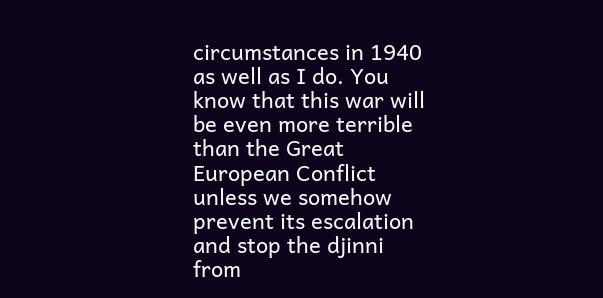circumstances in 1940 as well as I do. You know that this war will be even more terrible than the Great European Conflict unless we somehow prevent its escalation and stop the djinni from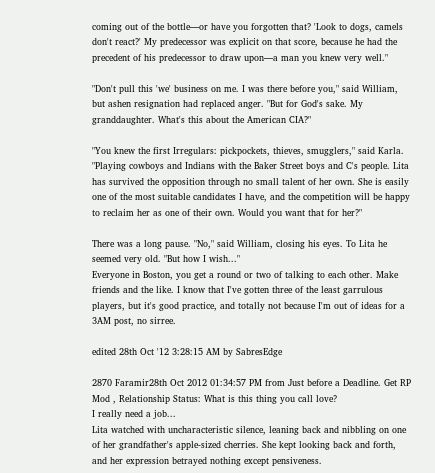coming out of the bottle—or have you forgotten that? 'Look to dogs, camels don't react?' My predecessor was explicit on that score, because he had the precedent of his predecessor to draw upon—a man you knew very well."

"Don't pull this 'we' business on me. I was there before you," said William, but ashen resignation had replaced anger. "But for God's sake. My granddaughter. What's this about the American CIA?"

"You knew the first Irregulars: pickpockets, thieves, smugglers," said Karla. "Playing cowboys and Indians with the Baker Street boys and C's people. Lita has survived the opposition through no small talent of her own. She is easily one of the most suitable candidates I have, and the competition will be happy to reclaim her as one of their own. Would you want that for her?"

There was a long pause. "No," said William, closing his eyes. To Lita he seemed very old. "But how I wish..."
Everyone in Boston, you get a round or two of talking to each other. Make friends and the like. I know that I've gotten three of the least garrulous players, but it's good practice, and totally not because I'm out of ideas for a 3AM post, no sirree.

edited 28th Oct '12 3:28:15 AM by SabresEdge

2870 Faramir28th Oct 2012 01:34:57 PM from Just before a Deadline. Get RP Mod , Relationship Status: What is this thing you call love?
I really need a job...
Lita watched with uncharacteristic silence, leaning back and nibbling on one of her grandfather's apple-sized cherries. She kept looking back and forth, and her expression betrayed nothing except pensiveness.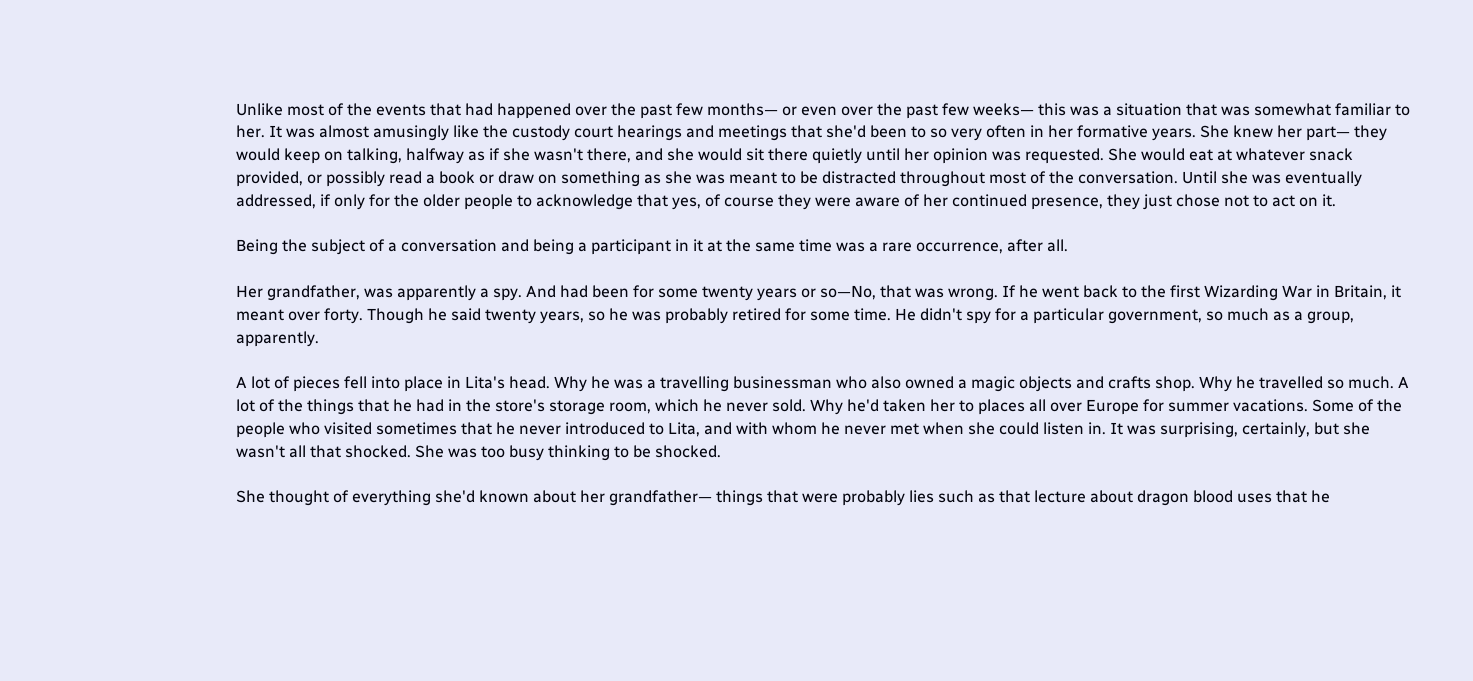Unlike most of the events that had happened over the past few months— or even over the past few weeks— this was a situation that was somewhat familiar to her. It was almost amusingly like the custody court hearings and meetings that she'd been to so very often in her formative years. She knew her part— they would keep on talking, halfway as if she wasn't there, and she would sit there quietly until her opinion was requested. She would eat at whatever snack provided, or possibly read a book or draw on something as she was meant to be distracted throughout most of the conversation. Until she was eventually addressed, if only for the older people to acknowledge that yes, of course they were aware of her continued presence, they just chose not to act on it.

Being the subject of a conversation and being a participant in it at the same time was a rare occurrence, after all.

Her grandfather, was apparently a spy. And had been for some twenty years or so—No, that was wrong. If he went back to the first Wizarding War in Britain, it meant over forty. Though he said twenty years, so he was probably retired for some time. He didn't spy for a particular government, so much as a group, apparently.

A lot of pieces fell into place in Lita's head. Why he was a travelling businessman who also owned a magic objects and crafts shop. Why he travelled so much. A lot of the things that he had in the store's storage room, which he never sold. Why he'd taken her to places all over Europe for summer vacations. Some of the people who visited sometimes that he never introduced to Lita, and with whom he never met when she could listen in. It was surprising, certainly, but she wasn't all that shocked. She was too busy thinking to be shocked.

She thought of everything she'd known about her grandfather— things that were probably lies such as that lecture about dragon blood uses that he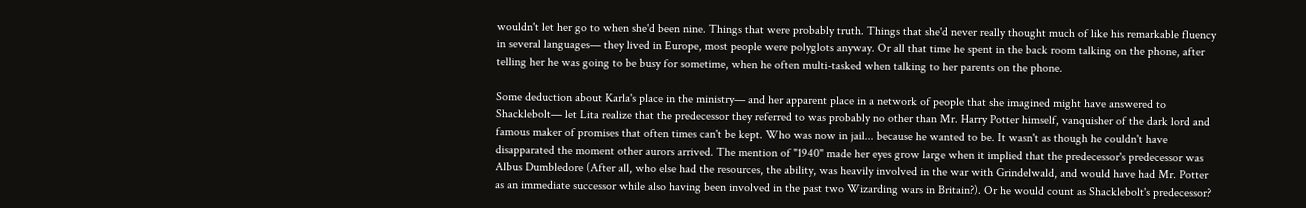wouldn't let her go to when she'd been nine. Things that were probably truth. Things that she'd never really thought much of like his remarkable fluency in several languages— they lived in Europe, most people were polyglots anyway. Or all that time he spent in the back room talking on the phone, after telling her he was going to be busy for sometime, when he often multi-tasked when talking to her parents on the phone.

Some deduction about Karla's place in the ministry— and her apparent place in a network of people that she imagined might have answered to Shacklebolt— let Lita realize that the predecessor they referred to was probably no other than Mr. Harry Potter himself, vanquisher of the dark lord and famous maker of promises that often times can't be kept. Who was now in jail... because he wanted to be. It wasn't as though he couldn't have disapparated the moment other aurors arrived. The mention of "1940" made her eyes grow large when it implied that the predecessor's predecessor was Albus Dumbledore (After all, who else had the resources, the ability, was heavily involved in the war with Grindelwald, and would have had Mr. Potter as an immediate successor while also having been involved in the past two Wizarding wars in Britain?). Or he would count as Shacklebolt's predecessor?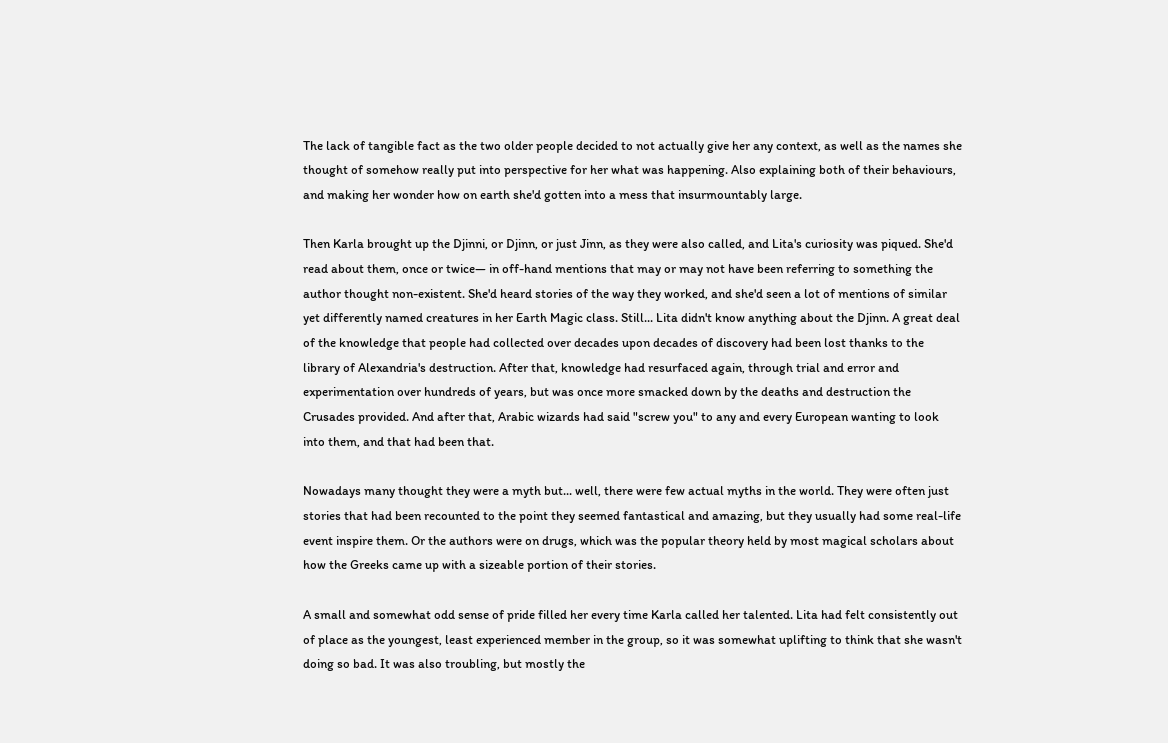The lack of tangible fact as the two older people decided to not actually give her any context, as well as the names she thought of somehow really put into perspective for her what was happening. Also explaining both of their behaviours, and making her wonder how on earth she'd gotten into a mess that insurmountably large.

Then Karla brought up the Djinni, or Djinn, or just Jinn, as they were also called, and Lita's curiosity was piqued. She'd read about them, once or twice— in off-hand mentions that may or may not have been referring to something the author thought non-existent. She'd heard stories of the way they worked, and she'd seen a lot of mentions of similar yet differently named creatures in her Earth Magic class. Still... Lita didn't know anything about the Djinn. A great deal of the knowledge that people had collected over decades upon decades of discovery had been lost thanks to the library of Alexandria's destruction. After that, knowledge had resurfaced again, through trial and error and experimentation over hundreds of years, but was once more smacked down by the deaths and destruction the Crusades provided. And after that, Arabic wizards had said "screw you" to any and every European wanting to look into them, and that had been that.

Nowadays many thought they were a myth but... well, there were few actual myths in the world. They were often just stories that had been recounted to the point they seemed fantastical and amazing, but they usually had some real-life event inspire them. Or the authors were on drugs, which was the popular theory held by most magical scholars about how the Greeks came up with a sizeable portion of their stories.

A small and somewhat odd sense of pride filled her every time Karla called her talented. Lita had felt consistently out of place as the youngest, least experienced member in the group, so it was somewhat uplifting to think that she wasn't doing so bad. It was also troubling, but mostly the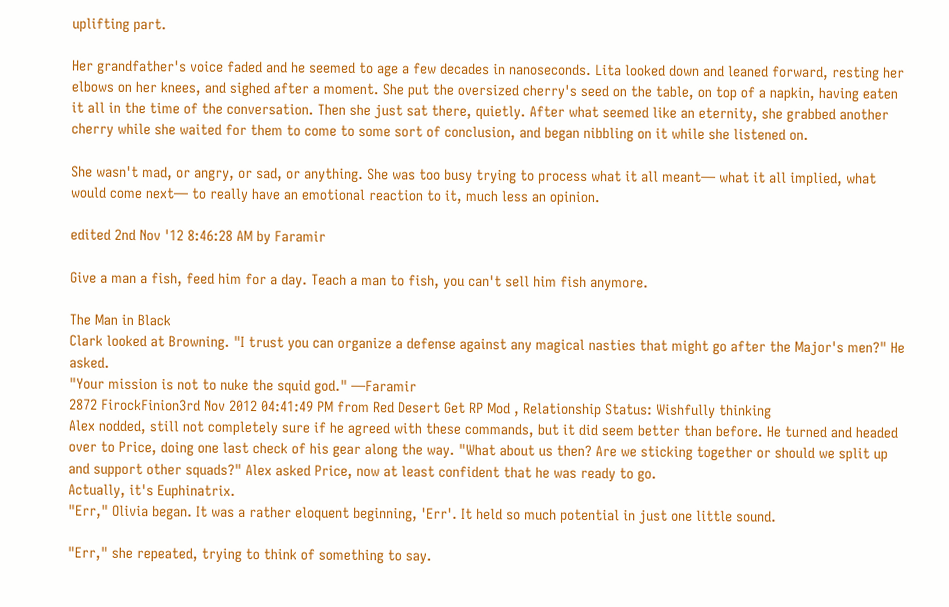uplifting part.

Her grandfather's voice faded and he seemed to age a few decades in nanoseconds. Lita looked down and leaned forward, resting her elbows on her knees, and sighed after a moment. She put the oversized cherry's seed on the table, on top of a napkin, having eaten it all in the time of the conversation. Then she just sat there, quietly. After what seemed like an eternity, she grabbed another cherry while she waited for them to come to some sort of conclusion, and began nibbling on it while she listened on.

She wasn't mad, or angry, or sad, or anything. She was too busy trying to process what it all meant— what it all implied, what would come next— to really have an emotional reaction to it, much less an opinion.

edited 2nd Nov '12 8:46:28 AM by Faramir

Give a man a fish, feed him for a day. Teach a man to fish, you can't sell him fish anymore.

The Man in Black
Clark looked at Browning. "I trust you can organize a defense against any magical nasties that might go after the Major's men?" He asked.
"Your mission is not to nuke the squid god." —Faramir
2872 FirockFinion3rd Nov 2012 04:41:49 PM from Red Desert Get RP Mod , Relationship Status: Wishfully thinking
Alex nodded, still not completely sure if he agreed with these commands, but it did seem better than before. He turned and headed over to Price, doing one last check of his gear along the way. "What about us then? Are we sticking together or should we split up and support other squads?" Alex asked Price, now at least confident that he was ready to go.
Actually, it's Euphinatrix.
"Err," Olivia began. It was a rather eloquent beginning, 'Err'. It held so much potential in just one little sound.

"Err," she repeated, trying to think of something to say.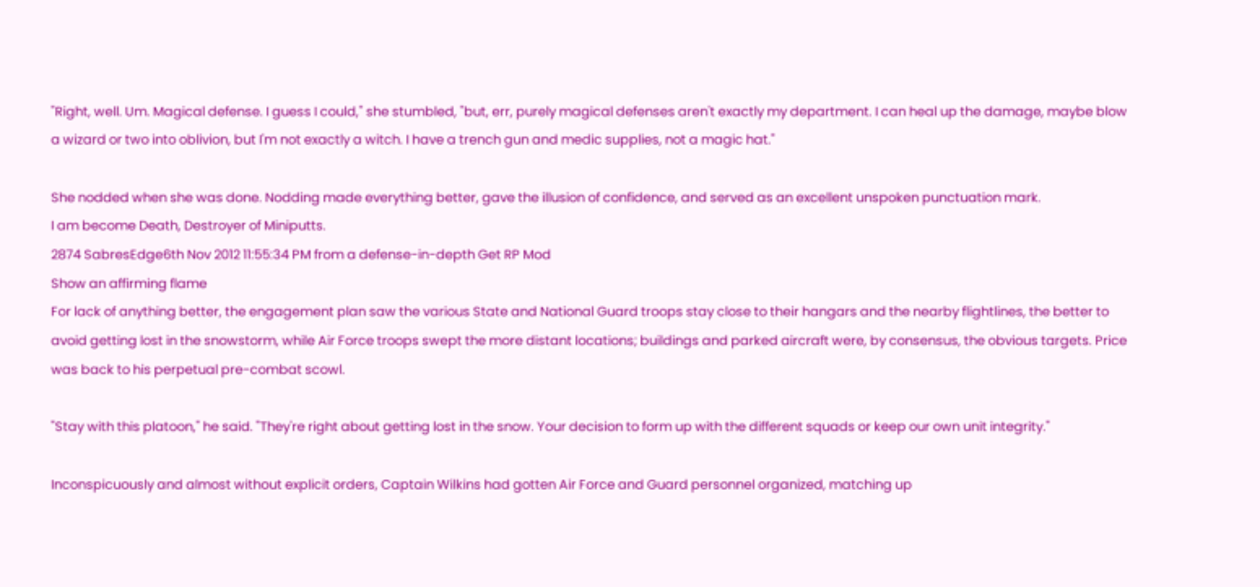"Right, well. Um. Magical defense. I guess I could," she stumbled, "but, err, purely magical defenses aren't exactly my department. I can heal up the damage, maybe blow a wizard or two into oblivion, but I'm not exactly a witch. I have a trench gun and medic supplies, not a magic hat."

She nodded when she was done. Nodding made everything better, gave the illusion of confidence, and served as an excellent unspoken punctuation mark.
I am become Death, Destroyer of Miniputts.
2874 SabresEdge6th Nov 2012 11:55:34 PM from a defense-in-depth Get RP Mod
Show an affirming flame
For lack of anything better, the engagement plan saw the various State and National Guard troops stay close to their hangars and the nearby flightlines, the better to avoid getting lost in the snowstorm, while Air Force troops swept the more distant locations; buildings and parked aircraft were, by consensus, the obvious targets. Price was back to his perpetual pre-combat scowl.

"Stay with this platoon," he said. "They're right about getting lost in the snow. Your decision to form up with the different squads or keep our own unit integrity."

Inconspicuously and almost without explicit orders, Captain Wilkins had gotten Air Force and Guard personnel organized, matching up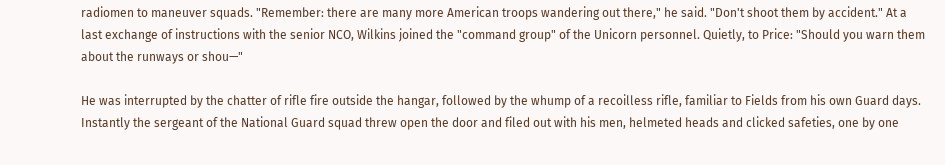radiomen to maneuver squads. "Remember: there are many more American troops wandering out there," he said. "Don't shoot them by accident." At a last exchange of instructions with the senior NCO, Wilkins joined the "command group" of the Unicorn personnel. Quietly, to Price: "Should you warn them about the runways or shou—"

He was interrupted by the chatter of rifle fire outside the hangar, followed by the whump of a recoilless rifle, familiar to Fields from his own Guard days. Instantly the sergeant of the National Guard squad threw open the door and filed out with his men, helmeted heads and clicked safeties, one by one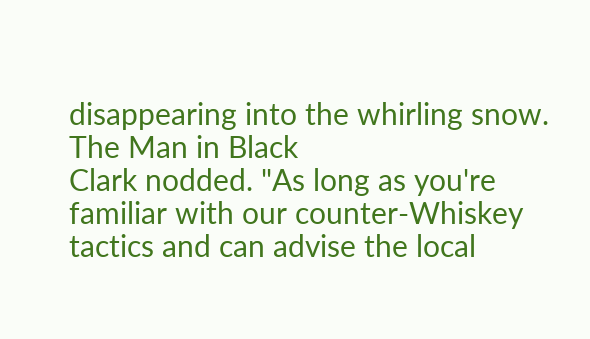disappearing into the whirling snow.
The Man in Black
Clark nodded. "As long as you're familiar with our counter-Whiskey tactics and can advise the local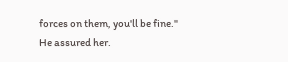forces on them, you'll be fine." He assured her.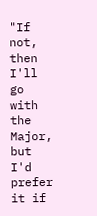"If not, then I'll go with the Major, but I'd prefer it if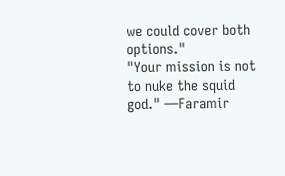we could cover both options."
"Your mission is not to nuke the squid god." —Faramir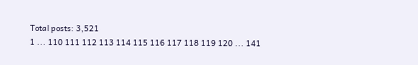Total posts: 3,521
1 ... 110 111 112 113 114 115 116 117 118 119 120 ... 141